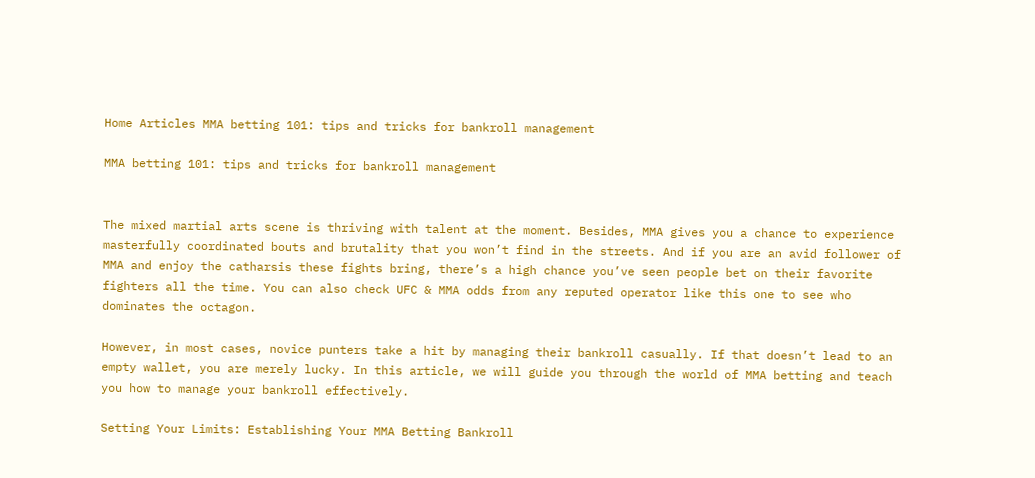Home Articles MMA betting 101: tips and tricks for bankroll management

MMA betting 101: tips and tricks for bankroll management


The mixed martial arts scene is thriving with talent at the moment. Besides, MMA gives you a chance to experience masterfully coordinated bouts and brutality that you won’t find in the streets. And if you are an avid follower of MMA and enjoy the catharsis these fights bring, there’s a high chance you’ve seen people bet on their favorite fighters all the time. You can also check UFC & MMA odds from any reputed operator like this one to see who dominates the octagon.

However, in most cases, novice punters take a hit by managing their bankroll casually. If that doesn’t lead to an empty wallet, you are merely lucky. In this article, we will guide you through the world of MMA betting and teach you how to manage your bankroll effectively.

Setting Your Limits: Establishing Your MMA Betting Bankroll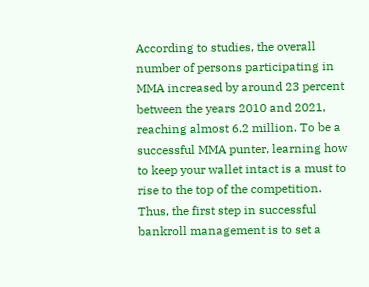According to studies, the overall number of persons participating in MMA increased by around 23 percent between the years 2010 and 2021, reaching almost 6.2 million. To be a successful MMA punter, learning how to keep your wallet intact is a must to rise to the top of the competition. Thus, the first step in successful bankroll management is to set a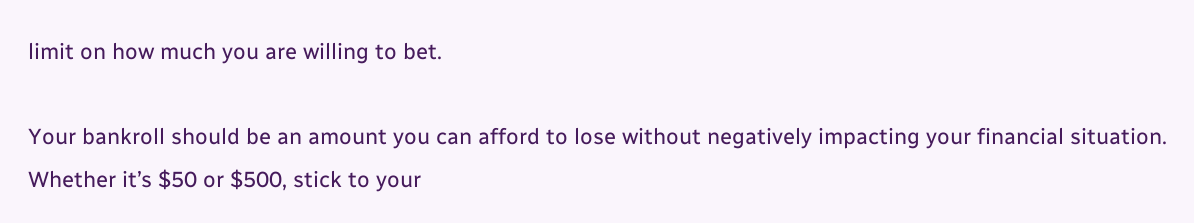limit on how much you are willing to bet.

Your bankroll should be an amount you can afford to lose without negatively impacting your financial situation. Whether it’s $50 or $500, stick to your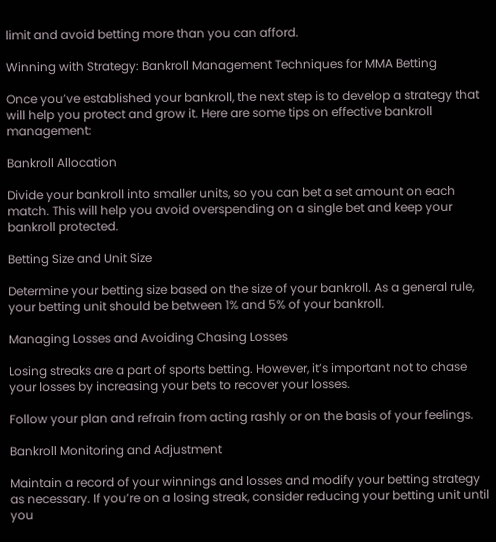limit and avoid betting more than you can afford.

Winning with Strategy: Bankroll Management Techniques for MMA Betting

Once you’ve established your bankroll, the next step is to develop a strategy that will help you protect and grow it. Here are some tips on effective bankroll management:

Bankroll Allocation

Divide your bankroll into smaller units, so you can bet a set amount on each match. This will help you avoid overspending on a single bet and keep your bankroll protected.

Betting Size and Unit Size

Determine your betting size based on the size of your bankroll. As a general rule, your betting unit should be between 1% and 5% of your bankroll.

Managing Losses and Avoiding Chasing Losses

Losing streaks are a part of sports betting. However, it’s important not to chase your losses by increasing your bets to recover your losses.

Follow your plan and refrain from acting rashly or on the basis of your feelings.

Bankroll Monitoring and Adjustment

Maintain a record of your winnings and losses and modify your betting strategy as necessary. If you’re on a losing streak, consider reducing your betting unit until you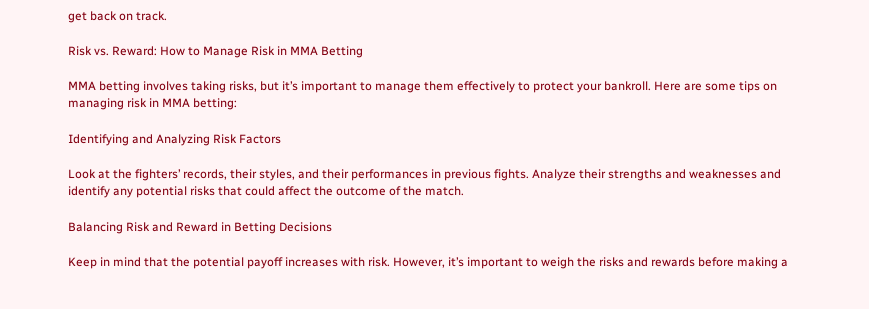get back on track.

Risk vs. Reward: How to Manage Risk in MMA Betting

MMA betting involves taking risks, but it’s important to manage them effectively to protect your bankroll. Here are some tips on managing risk in MMA betting:

Identifying and Analyzing Risk Factors

Look at the fighters’ records, their styles, and their performances in previous fights. Analyze their strengths and weaknesses and identify any potential risks that could affect the outcome of the match.

Balancing Risk and Reward in Betting Decisions

Keep in mind that the potential payoff increases with risk. However, it’s important to weigh the risks and rewards before making a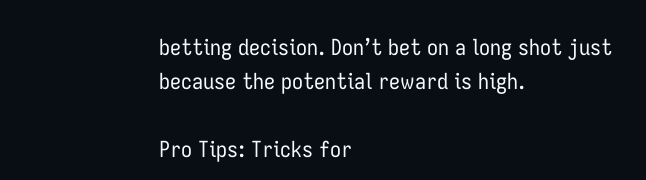betting decision. Don’t bet on a long shot just because the potential reward is high.

Pro Tips: Tricks for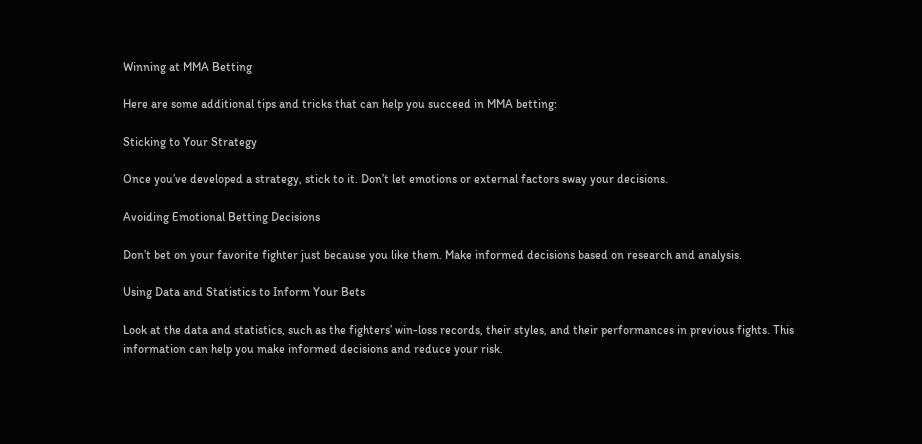Winning at MMA Betting

Here are some additional tips and tricks that can help you succeed in MMA betting:

Sticking to Your Strategy

Once you’ve developed a strategy, stick to it. Don’t let emotions or external factors sway your decisions.

Avoiding Emotional Betting Decisions

Don’t bet on your favorite fighter just because you like them. Make informed decisions based on research and analysis.

Using Data and Statistics to Inform Your Bets

Look at the data and statistics, such as the fighters’ win-loss records, their styles, and their performances in previous fights. This information can help you make informed decisions and reduce your risk.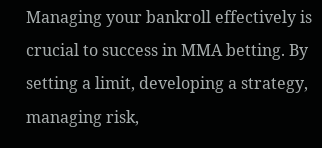Managing your bankroll effectively is crucial to success in MMA betting. By setting a limit, developing a strategy, managing risk,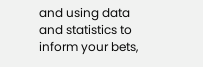and using data and statistics to inform your bets,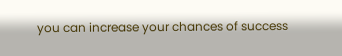you can increase your chances of success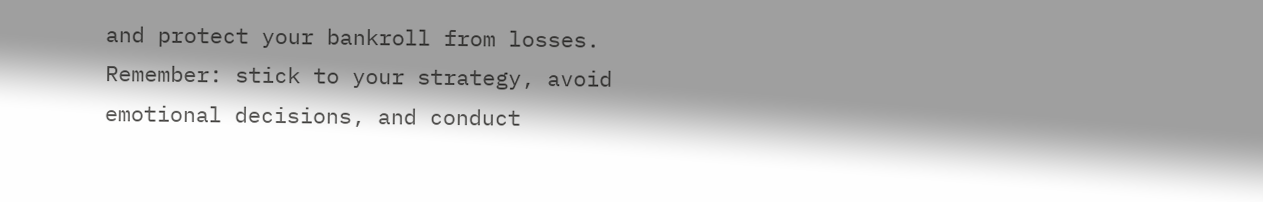and protect your bankroll from losses. Remember: stick to your strategy, avoid emotional decisions, and conduct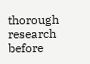thorough research before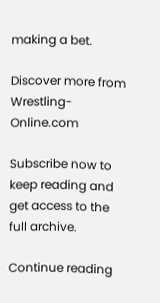making a bet.

Discover more from Wrestling-Online.com

Subscribe now to keep reading and get access to the full archive.

Continue reading